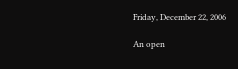Friday, December 22, 2006

An open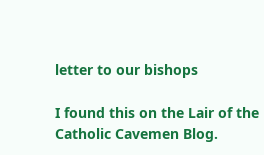letter to our bishops

I found this on the Lair of the Catholic Cavemen Blog.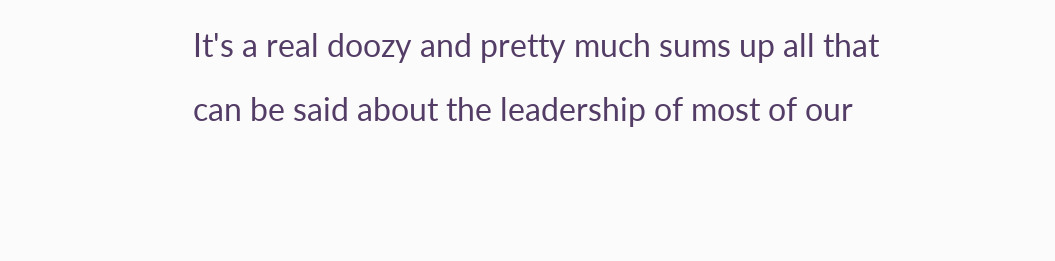It's a real doozy and pretty much sums up all that can be said about the leadership of most of our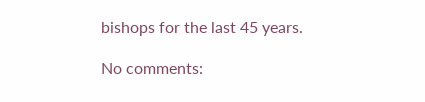bishops for the last 45 years.

No comments: